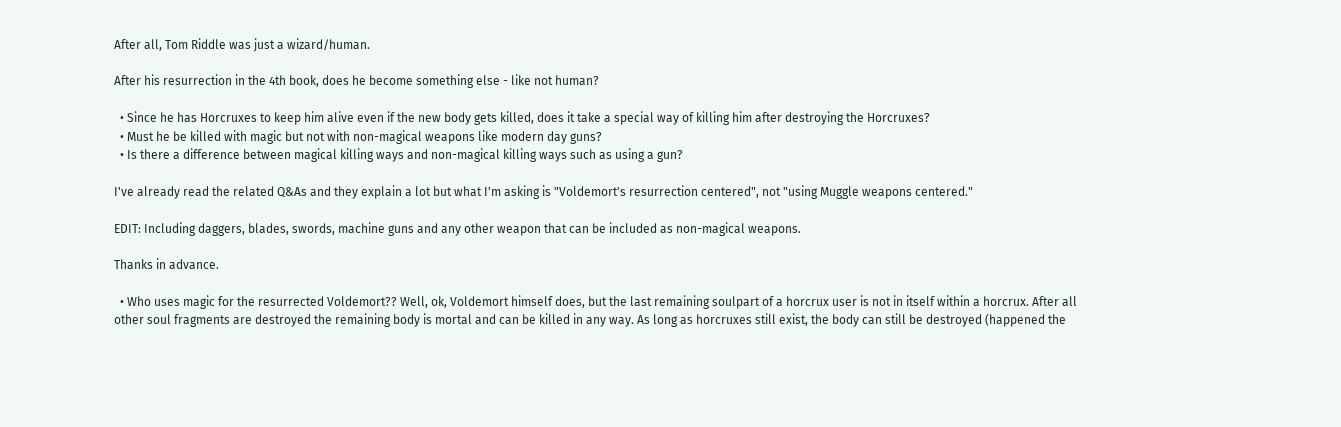After all, Tom Riddle was just a wizard/human.

After his resurrection in the 4th book, does he become something else - like not human?

  • Since he has Horcruxes to keep him alive even if the new body gets killed, does it take a special way of killing him after destroying the Horcruxes?
  • Must he be killed with magic but not with non-magical weapons like modern day guns?
  • Is there a difference between magical killing ways and non-magical killing ways such as using a gun?

I've already read the related Q&As and they explain a lot but what I'm asking is "Voldemort's resurrection centered", not "using Muggle weapons centered."

EDIT: Including daggers, blades, swords, machine guns and any other weapon that can be included as non-magical weapons.

Thanks in advance.

  • Who uses magic for the resurrected Voldemort?? Well, ok, Voldemort himself does, but the last remaining soulpart of a horcrux user is not in itself within a horcrux. After all other soul fragments are destroyed the remaining body is mortal and can be killed in any way. As long as horcruxes still exist, the body can still be destroyed (happened the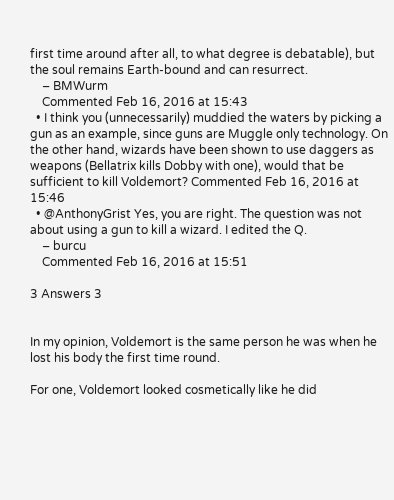first time around after all, to what degree is debatable), but the soul remains Earth-bound and can resurrect.
    – BMWurm
    Commented Feb 16, 2016 at 15:43
  • I think you (unnecessarily) muddied the waters by picking a gun as an example, since guns are Muggle only technology. On the other hand, wizards have been shown to use daggers as weapons (Bellatrix kills Dobby with one), would that be sufficient to kill Voldemort? Commented Feb 16, 2016 at 15:46
  • @AnthonyGrist Yes, you are right. The question was not about using a gun to kill a wizard. I edited the Q.
    – burcu
    Commented Feb 16, 2016 at 15:51

3 Answers 3


In my opinion, Voldemort is the same person he was when he lost his body the first time round.

For one, Voldemort looked cosmetically like he did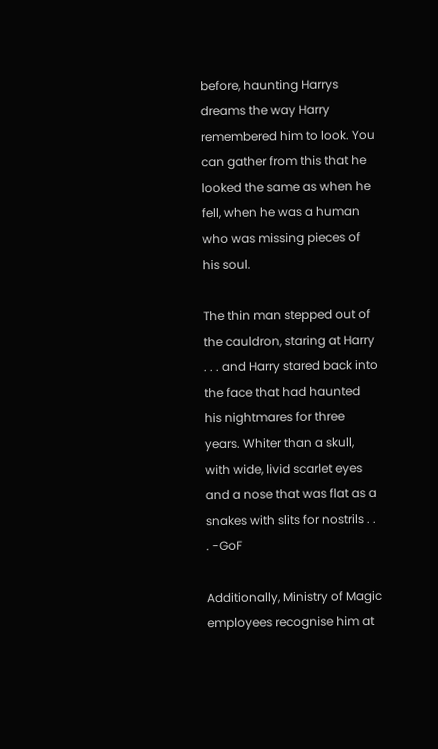before, haunting Harrys dreams the way Harry remembered him to look. You can gather from this that he looked the same as when he fell, when he was a human who was missing pieces of his soul.

The thin man stepped out of the cauldron, staring at Harry . . . and Harry stared back into the face that had haunted his nightmares for three years. Whiter than a skull, with wide, livid scarlet eyes and a nose that was flat as a snakes with slits for nostrils . . . -GoF

Additionally, Ministry of Magic employees recognise him at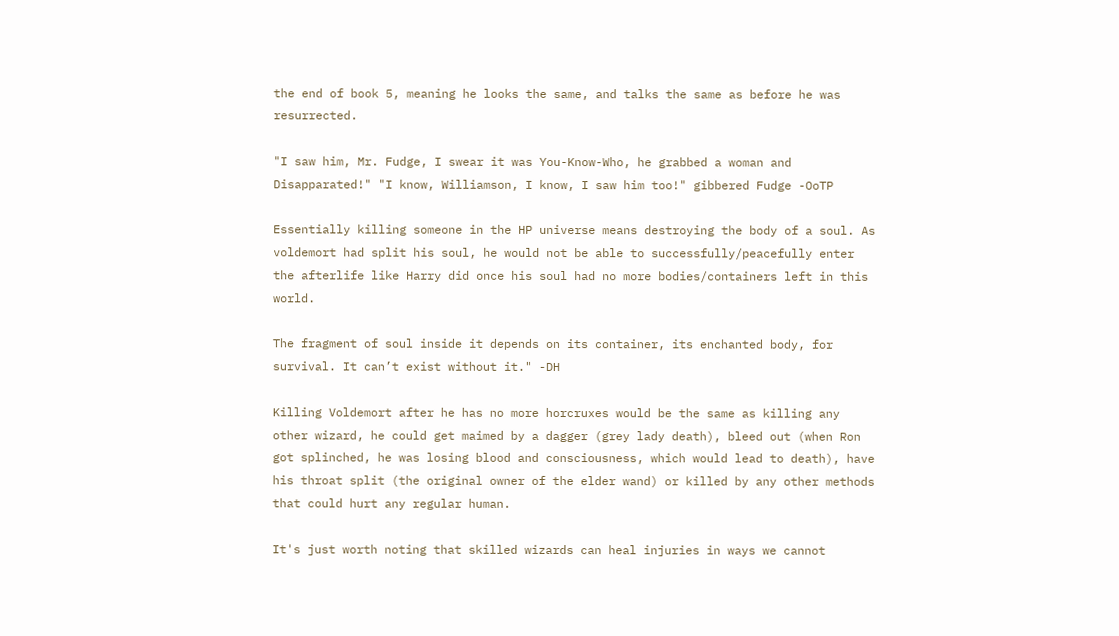the end of book 5, meaning he looks the same, and talks the same as before he was resurrected.

"I saw him, Mr. Fudge, I swear it was You-Know-Who, he grabbed a woman and Disapparated!" "I know, Williamson, I know, I saw him too!" gibbered Fudge -OoTP

Essentially killing someone in the HP universe means destroying the body of a soul. As voldemort had split his soul, he would not be able to successfully/peacefully enter the afterlife like Harry did once his soul had no more bodies/containers left in this world.

The fragment of soul inside it depends on its container, its enchanted body, for survival. It can’t exist without it." -DH

Killing Voldemort after he has no more horcruxes would be the same as killing any other wizard, he could get maimed by a dagger (grey lady death), bleed out (when Ron got splinched, he was losing blood and consciousness, which would lead to death), have his throat split (the original owner of the elder wand) or killed by any other methods that could hurt any regular human.

It's just worth noting that skilled wizards can heal injuries in ways we cannot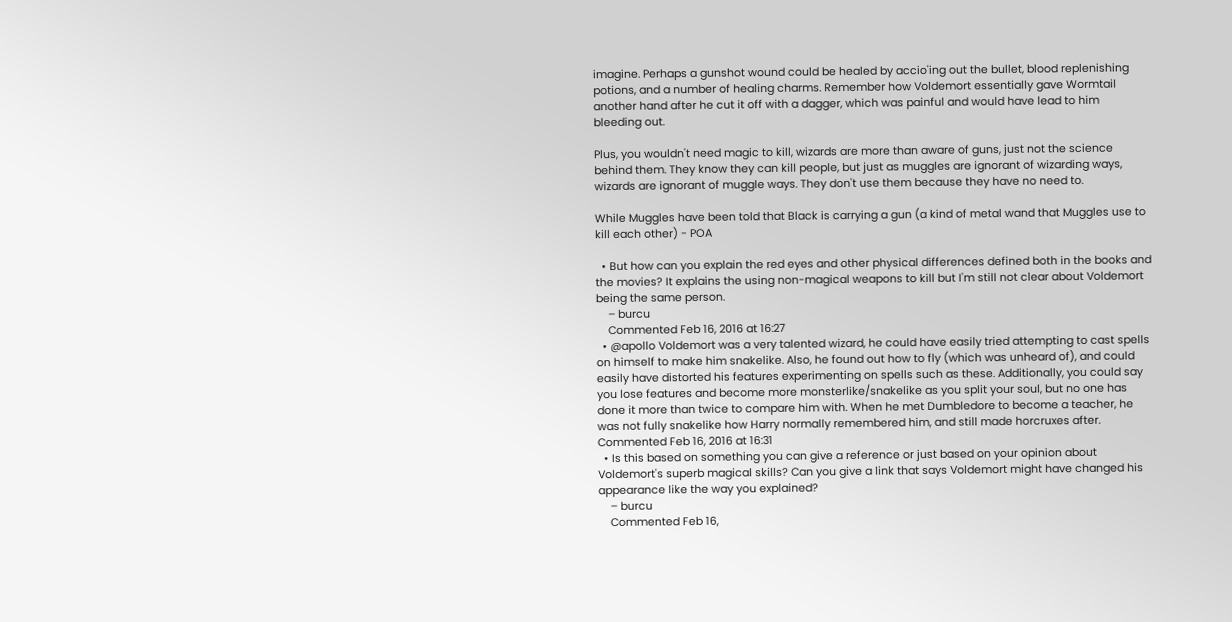imagine. Perhaps a gunshot wound could be healed by accio'ing out the bullet, blood replenishing potions, and a number of healing charms. Remember how Voldemort essentially gave Wormtail another hand after he cut it off with a dagger, which was painful and would have lead to him bleeding out.

Plus, you wouldn't need magic to kill, wizards are more than aware of guns, just not the science behind them. They know they can kill people, but just as muggles are ignorant of wizarding ways, wizards are ignorant of muggle ways. They don't use them because they have no need to.

While Muggles have been told that Black is carrying a gun (a kind of metal wand that Muggles use to kill each other) - POA

  • But how can you explain the red eyes and other physical differences defined both in the books and the movies? It explains the using non-magical weapons to kill but I'm still not clear about Voldemort being the same person.
    – burcu
    Commented Feb 16, 2016 at 16:27
  • @apollo Voldemort was a very talented wizard, he could have easily tried attempting to cast spells on himself to make him snakelike. Also, he found out how to fly (which was unheard of), and could easily have distorted his features experimenting on spells such as these. Additionally, you could say you lose features and become more monsterlike/snakelike as you split your soul, but no one has done it more than twice to compare him with. When he met Dumbledore to become a teacher, he was not fully snakelike how Harry normally remembered him, and still made horcruxes after. Commented Feb 16, 2016 at 16:31
  • Is this based on something you can give a reference or just based on your opinion about Voldemort's superb magical skills? Can you give a link that says Voldemort might have changed his appearance like the way you explained?
    – burcu
    Commented Feb 16,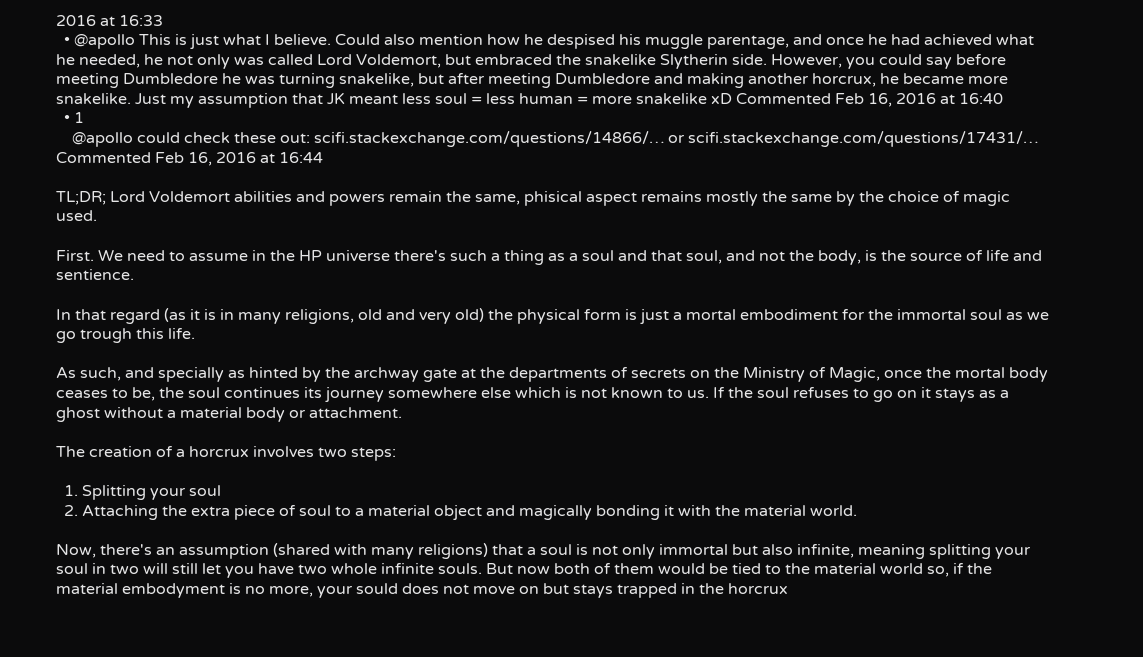2016 at 16:33
  • @apollo This is just what I believe. Could also mention how he despised his muggle parentage, and once he had achieved what he needed, he not only was called Lord Voldemort, but embraced the snakelike Slytherin side. However, you could say before meeting Dumbledore he was turning snakelike, but after meeting Dumbledore and making another horcrux, he became more snakelike. Just my assumption that JK meant less soul = less human = more snakelike xD Commented Feb 16, 2016 at 16:40
  • 1
    @apollo could check these out: scifi.stackexchange.com/questions/14866/… or scifi.stackexchange.com/questions/17431/… Commented Feb 16, 2016 at 16:44

TL;DR; Lord Voldemort abilities and powers remain the same, phisical aspect remains mostly the same by the choice of magic used.

First. We need to assume in the HP universe there's such a thing as a soul and that soul, and not the body, is the source of life and sentience.

In that regard (as it is in many religions, old and very old) the physical form is just a mortal embodiment for the immortal soul as we go trough this life.

As such, and specially as hinted by the archway gate at the departments of secrets on the Ministry of Magic, once the mortal body ceases to be, the soul continues its journey somewhere else which is not known to us. If the soul refuses to go on it stays as a ghost without a material body or attachment.

The creation of a horcrux involves two steps:

  1. Splitting your soul
  2. Attaching the extra piece of soul to a material object and magically bonding it with the material world.

Now, there's an assumption (shared with many religions) that a soul is not only immortal but also infinite, meaning splitting your soul in two will still let you have two whole infinite souls. But now both of them would be tied to the material world so, if the material embodyment is no more, your sould does not move on but stays trapped in the horcrux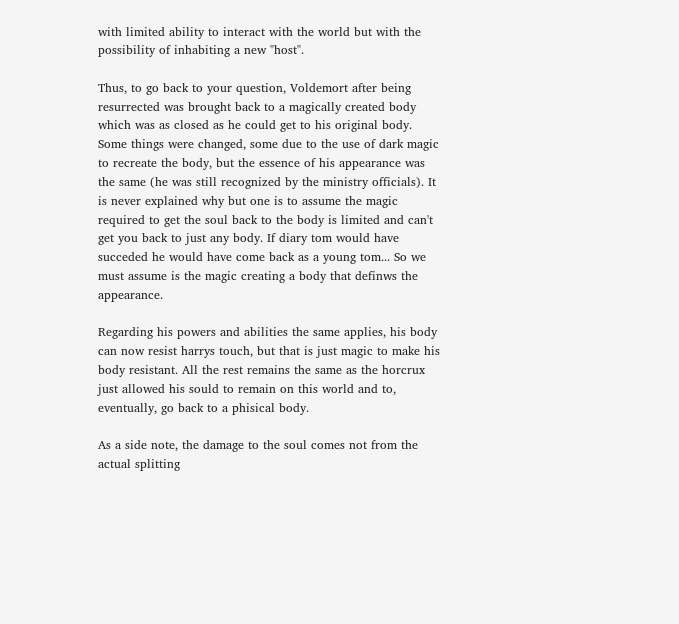with limited ability to interact with the world but with the possibility of inhabiting a new "host".

Thus, to go back to your question, Voldemort after being resurrected was brought back to a magically created body which was as closed as he could get to his original body. Some things were changed, some due to the use of dark magic to recreate the body, but the essence of his appearance was the same (he was still recognized by the ministry officials). It is never explained why but one is to assume the magic required to get the soul back to the body is limited and can't get you back to just any body. If diary tom would have succeded he would have come back as a young tom... So we must assume is the magic creating a body that definws the appearance.

Regarding his powers and abilities the same applies, his body can now resist harrys touch, but that is just magic to make his body resistant. All the rest remains the same as the horcrux just allowed his sould to remain on this world and to, eventually, go back to a phisical body.

As a side note, the damage to the soul comes not from the actual splitting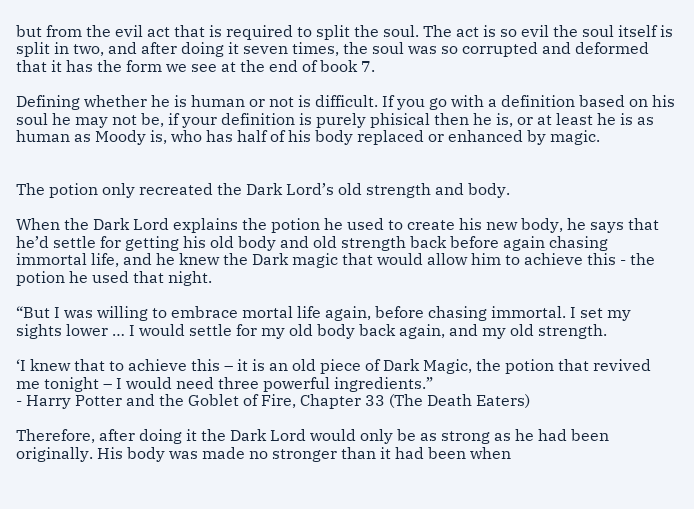but from the evil act that is required to split the soul. The act is so evil the soul itself is split in two, and after doing it seven times, the soul was so corrupted and deformed that it has the form we see at the end of book 7.

Defining whether he is human or not is difficult. If you go with a definition based on his soul he may not be, if your definition is purely phisical then he is, or at least he is as human as Moody is, who has half of his body replaced or enhanced by magic.


The potion only recreated the Dark Lord’s old strength and body.

When the Dark Lord explains the potion he used to create his new body, he says that he’d settle for getting his old body and old strength back before again chasing immortal life, and he knew the Dark magic that would allow him to achieve this - the potion he used that night.

“But I was willing to embrace mortal life again, before chasing immortal. I set my sights lower … I would settle for my old body back again, and my old strength.

‘I knew that to achieve this – it is an old piece of Dark Magic, the potion that revived me tonight – I would need three powerful ingredients.”
- Harry Potter and the Goblet of Fire, Chapter 33 (The Death Eaters)

Therefore, after doing it the Dark Lord would only be as strong as he had been originally. His body was made no stronger than it had been when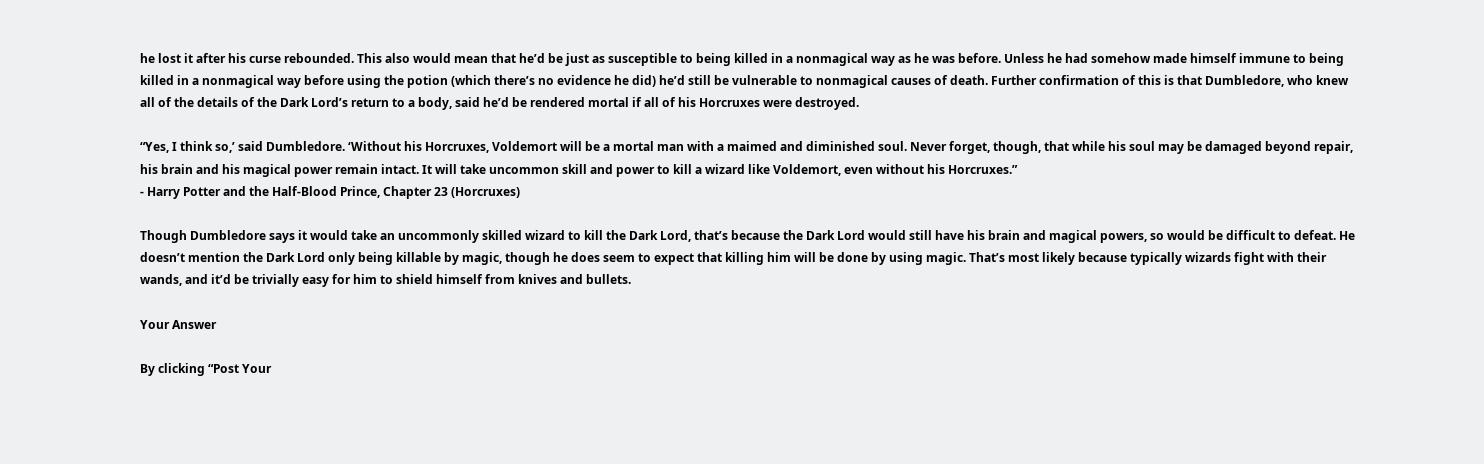he lost it after his curse rebounded. This also would mean that he’d be just as susceptible to being killed in a nonmagical way as he was before. Unless he had somehow made himself immune to being killed in a nonmagical way before using the potion (which there’s no evidence he did) he’d still be vulnerable to nonmagical causes of death. Further confirmation of this is that Dumbledore, who knew all of the details of the Dark Lord’s return to a body, said he’d be rendered mortal if all of his Horcruxes were destroyed.

“Yes, I think so,’ said Dumbledore. ‘Without his Horcruxes, Voldemort will be a mortal man with a maimed and diminished soul. Never forget, though, that while his soul may be damaged beyond repair, his brain and his magical power remain intact. It will take uncommon skill and power to kill a wizard like Voldemort, even without his Horcruxes.”
- Harry Potter and the Half-Blood Prince, Chapter 23 (Horcruxes)

Though Dumbledore says it would take an uncommonly skilled wizard to kill the Dark Lord, that’s because the Dark Lord would still have his brain and magical powers, so would be difficult to defeat. He doesn’t mention the Dark Lord only being killable by magic, though he does seem to expect that killing him will be done by using magic. That’s most likely because typically wizards fight with their wands, and it’d be trivially easy for him to shield himself from knives and bullets.

Your Answer

By clicking “Post Your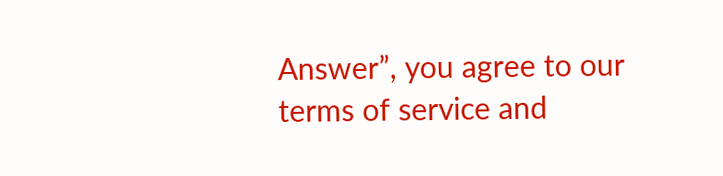Answer”, you agree to our terms of service and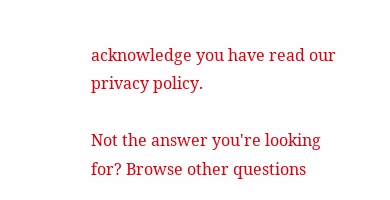acknowledge you have read our privacy policy.

Not the answer you're looking for? Browse other questions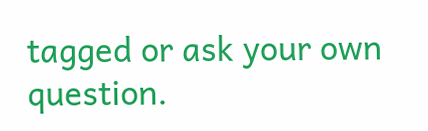tagged or ask your own question.